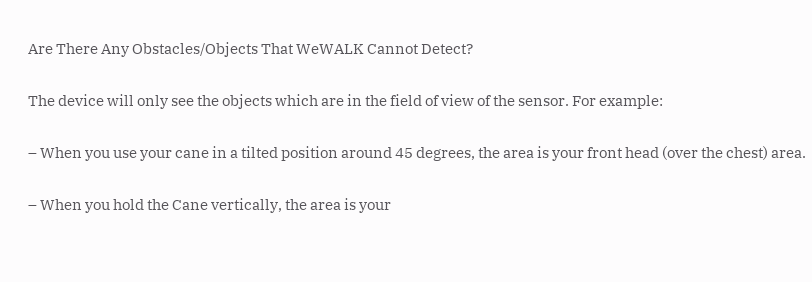Are There Any Obstacles/Objects That WeWALK Cannot Detect?

The device will only see the objects which are in the field of view of the sensor. For example:

– When you use your cane in a tilted position around 45 degrees, the area is your front head (over the chest) area.

– When you hold the Cane vertically, the area is your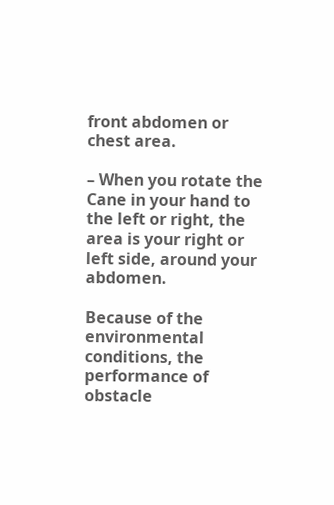front abdomen or chest area.

– When you rotate the Cane in your hand to the left or right, the area is your right or left side, around your abdomen.

Because of the environmental conditions, the performance of obstacle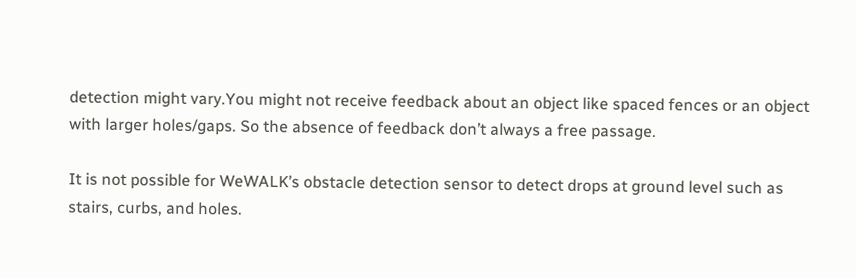detection might vary.You might not receive feedback about an object like spaced fences or an object with larger holes/gaps. So the absence of feedback don’t always a free passage.

It is not possible for WeWALK’s obstacle detection sensor to detect drops at ground level such as stairs, curbs, and holes.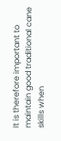It is therefore important to maintain good traditional cane skills when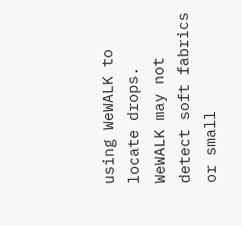using WeWALK to locate drops. WeWALK may not detect soft fabrics or small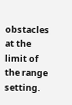obstacles at the limit of the range setting.